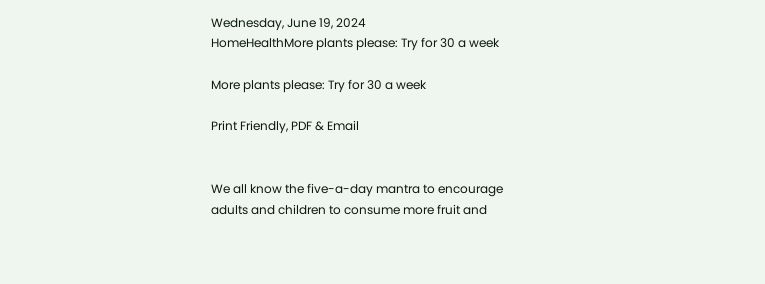Wednesday, June 19, 2024
HomeHealthMore plants please: Try for 30 a week

More plants please: Try for 30 a week

Print Friendly, PDF & Email


We all know the five-a-day mantra to encourage adults and children to consume more fruit and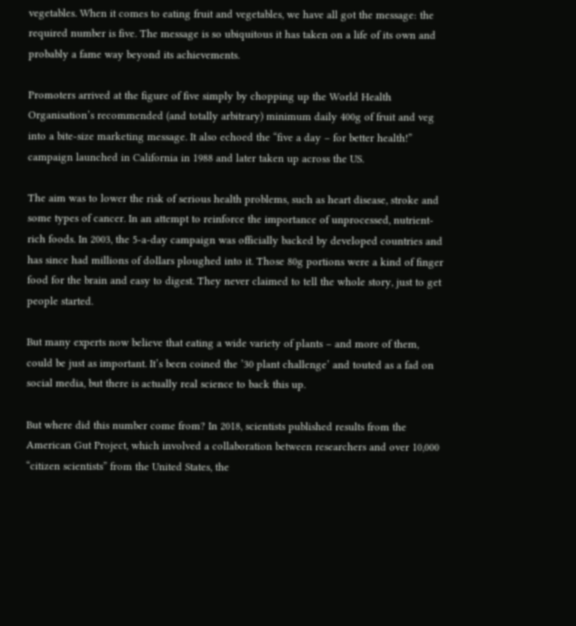vegetables. When it comes to eating fruit and vegetables, we have all got the message: the required number is five. The message is so ubiquitous it has taken on a life of its own and probably a fame way beyond its achievements.

Promoters arrived at the figure of five simply by chopping up the World Health Organisation’s recommended (and totally arbitrary) minimum daily 400g of fruit and veg into a bite-size marketing message. It also echoed the “five a day – for better health!” campaign launched in California in 1988 and later taken up across the US.

The aim was to lower the risk of serious health problems, such as heart disease, stroke and some types of cancer. In an attempt to reinforce the importance of unprocessed, nutrient-rich foods. In 2003, the 5-a-day campaign was officially backed by developed countries and has since had millions of dollars ploughed into it. Those 80g portions were a kind of finger food for the brain and easy to digest. They never claimed to tell the whole story, just to get people started.

But many experts now believe that eating a wide variety of plants – and more of them, could be just as important. It’s been coined the ’30 plant challenge’ and touted as a fad on social media, but there is actually real science to back this up.

But where did this number come from? In 2018, scientists published results from the American Gut Project, which involved a collaboration between researchers and over 10,000 “citizen scientists” from the United States, the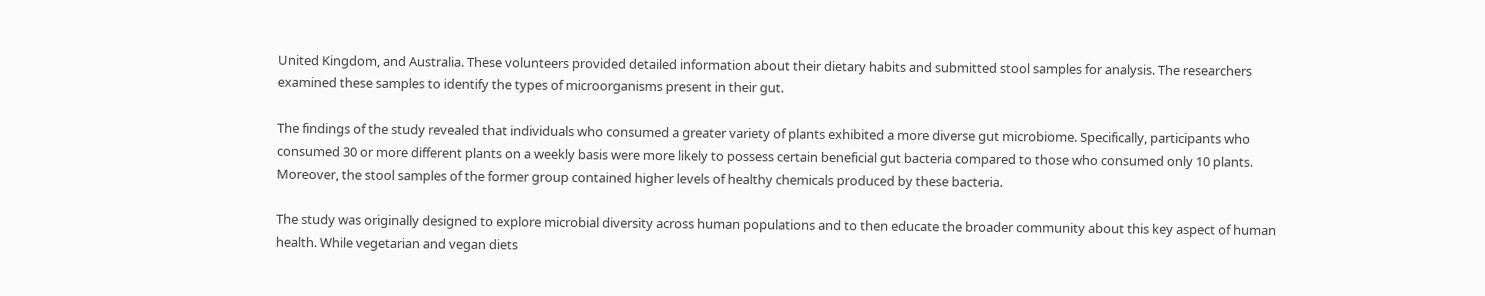United Kingdom, and Australia. These volunteers provided detailed information about their dietary habits and submitted stool samples for analysis. The researchers examined these samples to identify the types of microorganisms present in their gut.

The findings of the study revealed that individuals who consumed a greater variety of plants exhibited a more diverse gut microbiome. Specifically, participants who consumed 30 or more different plants on a weekly basis were more likely to possess certain beneficial gut bacteria compared to those who consumed only 10 plants. Moreover, the stool samples of the former group contained higher levels of healthy chemicals produced by these bacteria.

The study was originally designed to explore microbial diversity across human populations and to then educate the broader community about this key aspect of human health. While vegetarian and vegan diets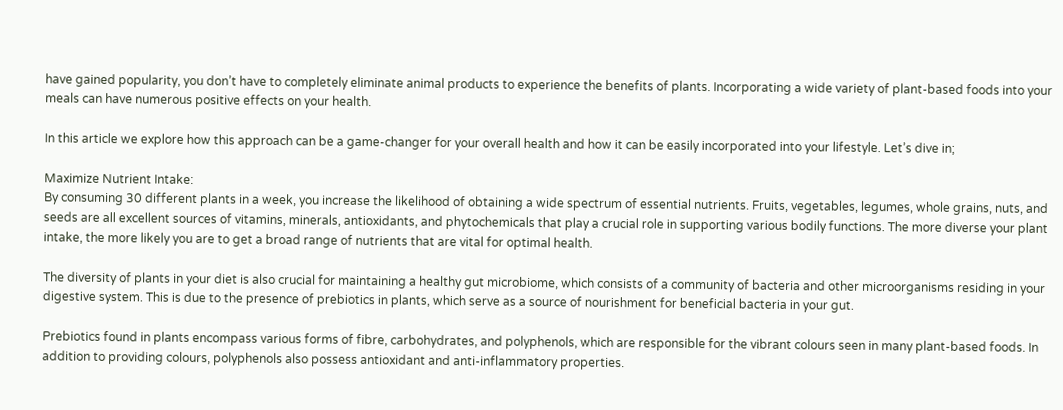have gained popularity, you don’t have to completely eliminate animal products to experience the benefits of plants. Incorporating a wide variety of plant-based foods into your meals can have numerous positive effects on your health.

In this article we explore how this approach can be a game-changer for your overall health and how it can be easily incorporated into your lifestyle. Let’s dive in;

Maximize Nutrient Intake:
By consuming 30 different plants in a week, you increase the likelihood of obtaining a wide spectrum of essential nutrients. Fruits, vegetables, legumes, whole grains, nuts, and seeds are all excellent sources of vitamins, minerals, antioxidants, and phytochemicals that play a crucial role in supporting various bodily functions. The more diverse your plant intake, the more likely you are to get a broad range of nutrients that are vital for optimal health.

The diversity of plants in your diet is also crucial for maintaining a healthy gut microbiome, which consists of a community of bacteria and other microorganisms residing in your digestive system. This is due to the presence of prebiotics in plants, which serve as a source of nourishment for beneficial bacteria in your gut.

Prebiotics found in plants encompass various forms of fibre, carbohydrates, and polyphenols, which are responsible for the vibrant colours seen in many plant-based foods. In addition to providing colours, polyphenols also possess antioxidant and anti-inflammatory properties.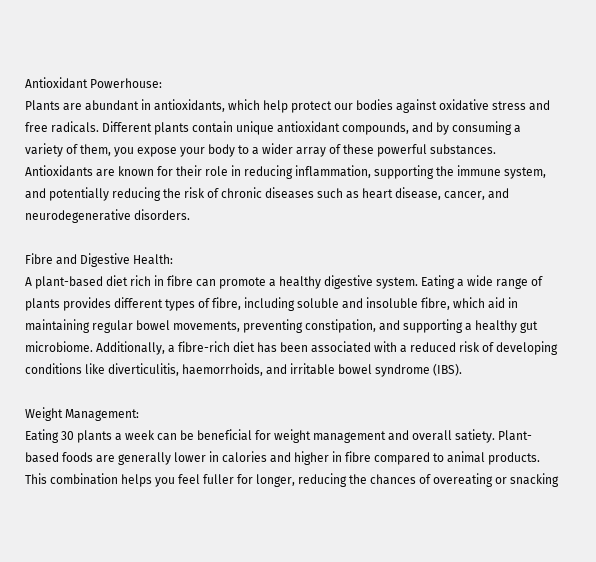Antioxidant Powerhouse:
Plants are abundant in antioxidants, which help protect our bodies against oxidative stress and free radicals. Different plants contain unique antioxidant compounds, and by consuming a variety of them, you expose your body to a wider array of these powerful substances. Antioxidants are known for their role in reducing inflammation, supporting the immune system, and potentially reducing the risk of chronic diseases such as heart disease, cancer, and neurodegenerative disorders.

Fibre and Digestive Health:
A plant-based diet rich in fibre can promote a healthy digestive system. Eating a wide range of plants provides different types of fibre, including soluble and insoluble fibre, which aid in maintaining regular bowel movements, preventing constipation, and supporting a healthy gut microbiome. Additionally, a fibre-rich diet has been associated with a reduced risk of developing conditions like diverticulitis, haemorrhoids, and irritable bowel syndrome (IBS).

Weight Management:
Eating 30 plants a week can be beneficial for weight management and overall satiety. Plant-based foods are generally lower in calories and higher in fibre compared to animal products. This combination helps you feel fuller for longer, reducing the chances of overeating or snacking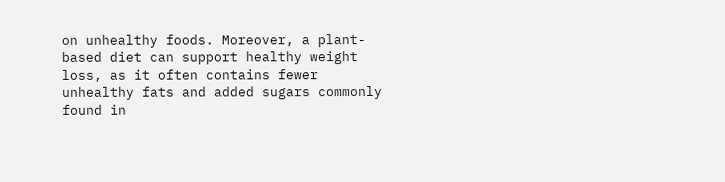on unhealthy foods. Moreover, a plant-based diet can support healthy weight loss, as it often contains fewer unhealthy fats and added sugars commonly found in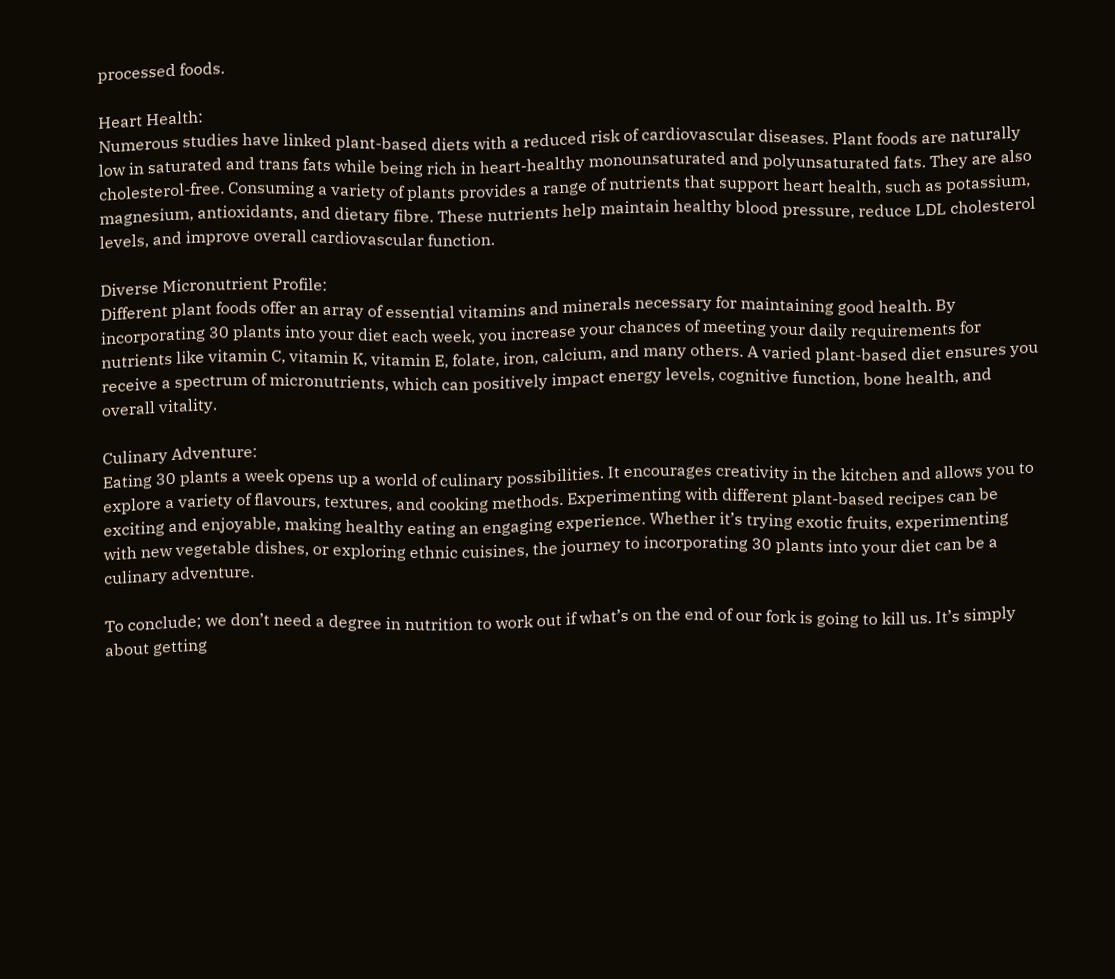processed foods.

Heart Health:
Numerous studies have linked plant-based diets with a reduced risk of cardiovascular diseases. Plant foods are naturally low in saturated and trans fats while being rich in heart-healthy monounsaturated and polyunsaturated fats. They are also cholesterol-free. Consuming a variety of plants provides a range of nutrients that support heart health, such as potassium, magnesium, antioxidants, and dietary fibre. These nutrients help maintain healthy blood pressure, reduce LDL cholesterol levels, and improve overall cardiovascular function.

Diverse Micronutrient Profile:
Different plant foods offer an array of essential vitamins and minerals necessary for maintaining good health. By incorporating 30 plants into your diet each week, you increase your chances of meeting your daily requirements for nutrients like vitamin C, vitamin K, vitamin E, folate, iron, calcium, and many others. A varied plant-based diet ensures you receive a spectrum of micronutrients, which can positively impact energy levels, cognitive function, bone health, and overall vitality.

Culinary Adventure:
Eating 30 plants a week opens up a world of culinary possibilities. It encourages creativity in the kitchen and allows you to explore a variety of flavours, textures, and cooking methods. Experimenting with different plant-based recipes can be exciting and enjoyable, making healthy eating an engaging experience. Whether it’s trying exotic fruits, experimenting with new vegetable dishes, or exploring ethnic cuisines, the journey to incorporating 30 plants into your diet can be a culinary adventure.

To conclude; we don’t need a degree in nutrition to work out if what’s on the end of our fork is going to kill us. It’s simply about getting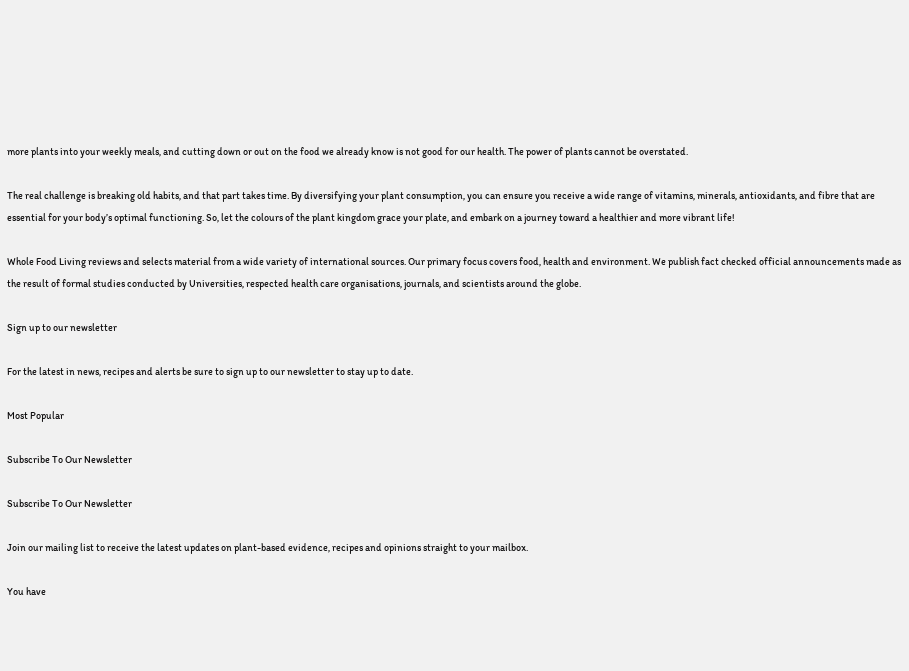more plants into your weekly meals, and cutting down or out on the food we already know is not good for our health. The power of plants cannot be overstated.

The real challenge is breaking old habits, and that part takes time. By diversifying your plant consumption, you can ensure you receive a wide range of vitamins, minerals, antioxidants, and fibre that are essential for your body’s optimal functioning. So, let the colours of the plant kingdom grace your plate, and embark on a journey toward a healthier and more vibrant life!

Whole Food Living reviews and selects material from a wide variety of international sources. Our primary focus covers food, health and environment. We publish fact checked official announcements made as the result of formal studies conducted by Universities, respected health care organisations, journals, and scientists around the globe.

Sign up to our newsletter

For the latest in news, recipes and alerts be sure to sign up to our newsletter to stay up to date.

Most Popular

Subscribe To Our Newsletter

Subscribe To Our Newsletter

Join our mailing list to receive the latest updates on plant-based evidence, recipes and opinions straight to your mailbox.

You have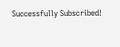Successfully Subscribed!